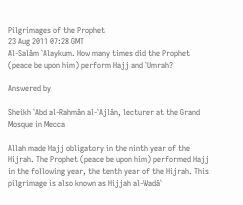Pilgrimages of the Prophet
23 Aug 2011 07:28 GMT
Al-Salâm `Alaykum. How many times did the Prophet (peace be upon him) perform Hajj and `Umrah?

Answered by

Sheikh `Abd al-Rahmân al-`Ajlân, lecturer at the Grand Mosque in Mecca

Allah made Hajj obligatory in the ninth year of the Hijrah. The Prophet (peace be upon him) performed Hajj in the following year, the tenth year of the Hijrah. This pilgrimage is also known as Hijjah al-Wadâ`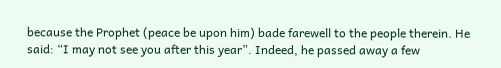because the Prophet (peace be upon him) bade farewell to the people therein. He said: “I may not see you after this year”. Indeed, he passed away a few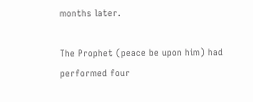months later.

The Prophet (peace be upon him) had performed four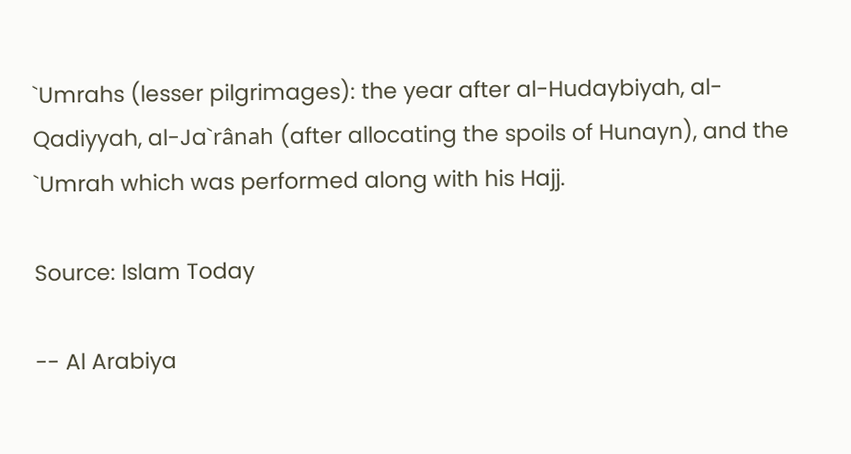`Umrahs (lesser pilgrimages): the year after al-Hudaybiyah, al-Qadiyyah, al-Ja`rânah (after allocating the spoils of Hunayn), and the `Umrah which was performed along with his Hajj.

Source: Islam Today

-- Al Arabiya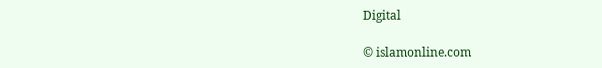Digital

© islamonline.com